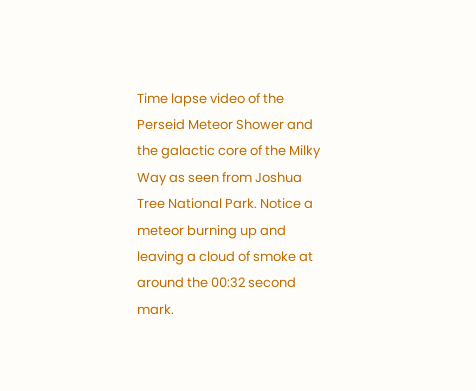Time lapse video of the Perseid Meteor Shower and the galactic core of the Milky Way as seen from Joshua Tree National Park. Notice a meteor burning up and leaving a cloud of smoke at around the 00:32 second mark.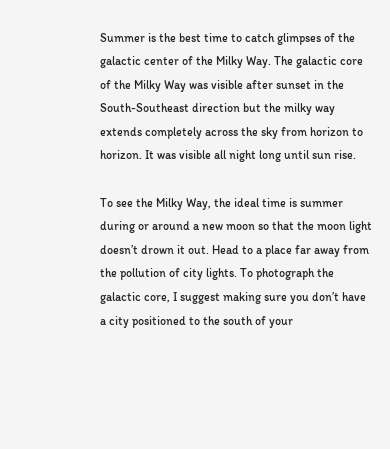Summer is the best time to catch glimpses of the galactic center of the Milky Way. The galactic core of the Milky Way was visible after sunset in the South-Southeast direction but the milky way extends completely across the sky from horizon to horizon. It was visible all night long until sun rise.

To see the Milky Way, the ideal time is summer during or around a new moon so that the moon light doesn’t drown it out. Head to a place far away from the pollution of city lights. To photograph the galactic core, I suggest making sure you don’t have a city positioned to the south of your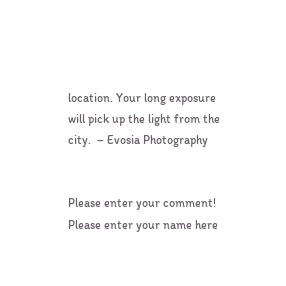location. Your long exposure will pick up the light from the city.  – Evosia Photography


Please enter your comment!
Please enter your name here